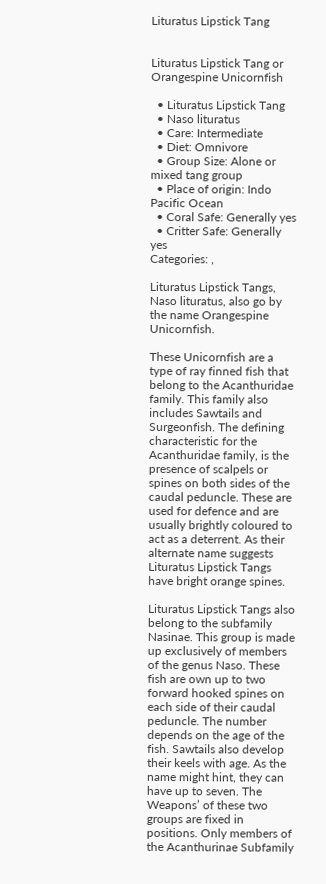Lituratus Lipstick Tang


Lituratus Lipstick Tang or Orangespine Unicornfish

  • Lituratus Lipstick Tang
  • Naso lituratus
  • Care: Intermediate
  • Diet: Omnivore
  • Group Size: Alone or mixed tang group
  • Place of origin: Indo Pacific Ocean
  • Coral Safe: Generally yes
  • Critter Safe: Generally yes
Categories: ,

Lituratus Lipstick Tangs, Naso lituratus, also go by the name Orangespine Unicornfish.

These Unicornfish are a type of ray finned fish that belong to the Acanthuridae family. This family also includes Sawtails and Surgeonfish. The defining characteristic for the Acanthuridae family, is the presence of scalpels or spines on both sides of the caudal peduncle. These are used for defence and are usually brightly coloured to act as a deterrent. As their alternate name suggests Lituratus Lipstick Tangs have bright orange spines.

Lituratus Lipstick Tangs also belong to the subfamily Nasinae. This group is made up exclusively of members of the genus Naso. These fish are own up to two forward hooked spines on each side of their caudal peduncle. The number depends on the age of the fish. Sawtails also develop their keels with age. As the name might hint, they can have up to seven. The Weapons’ of these two groups are fixed in positions. Only members of the Acanthurinae Subfamily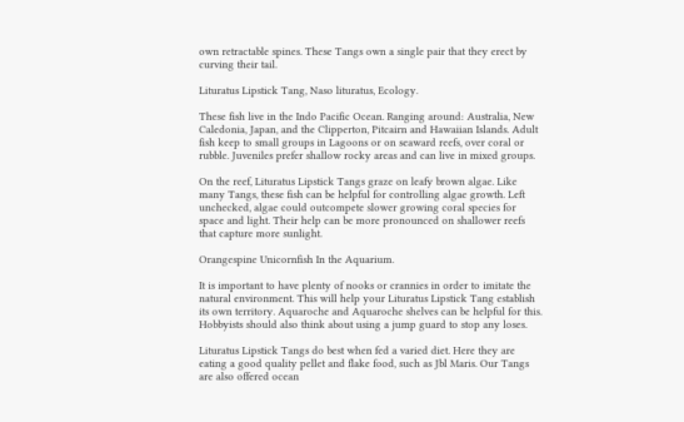own retractable spines. These Tangs own a single pair that they erect by curving their tail.

Lituratus Lipstick Tang, Naso lituratus, Ecology.

These fish live in the Indo Pacific Ocean. Ranging around: Australia, New Caledonia, Japan, and the Clipperton, Pitcairn and Hawaiian Islands. Adult fish keep to small groups in Lagoons or on seaward reefs, over coral or rubble. Juveniles prefer shallow rocky areas and can live in mixed groups.

On the reef, Lituratus Lipstick Tangs graze on leafy brown algae. Like many Tangs, these fish can be helpful for controlling algae growth. Left unchecked, algae could outcompete slower growing coral species for space and light. Their help can be more pronounced on shallower reefs that capture more sunlight.

Orangespine Unicornfish In the Aquarium.

It is important to have plenty of nooks or crannies in order to imitate the natural environment. This will help your Lituratus Lipstick Tang establish its own territory. Aquaroche and Aquaroche shelves can be helpful for this. Hobbyists should also think about using a jump guard to stop any loses.

Lituratus Lipstick Tangs do best when fed a varied diet. Here they are eating a good quality pellet and flake food, such as Jbl Maris. Our Tangs are also offered ocean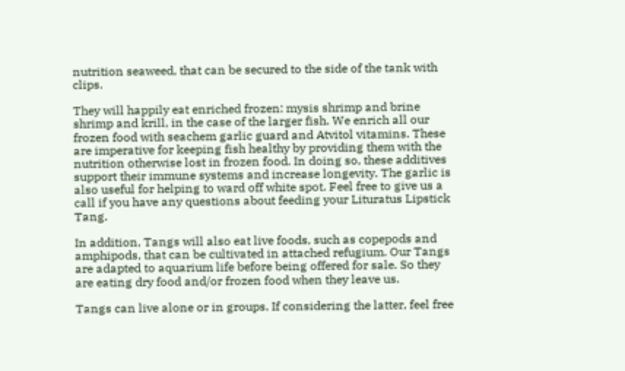nutrition seaweed, that can be secured to the side of the tank with clips.

They will happily eat enriched frozen: mysis shrimp and brine shrimp and krill, in the case of the larger fish. We enrich all our frozen food with seachem garlic guard and Atvitol vitamins. These are imperative for keeping fish healthy by providing them with the nutrition otherwise lost in frozen food. In doing so, these additives support their immune systems and increase longevity. The garlic is also useful for helping to ward off white spot. Feel free to give us a call if you have any questions about feeding your Lituratus Lipstick Tang.

In addition, Tangs will also eat live foods, such as copepods and amphipods, that can be cultivated in attached refugium. Our Tangs are adapted to aquarium life before being offered for sale. So they are eating dry food and/or frozen food when they leave us.

Tangs can live alone or in groups. If considering the latter, feel free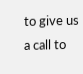to give us a call to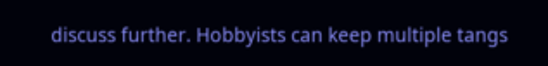discuss further. Hobbyists can keep multiple tangs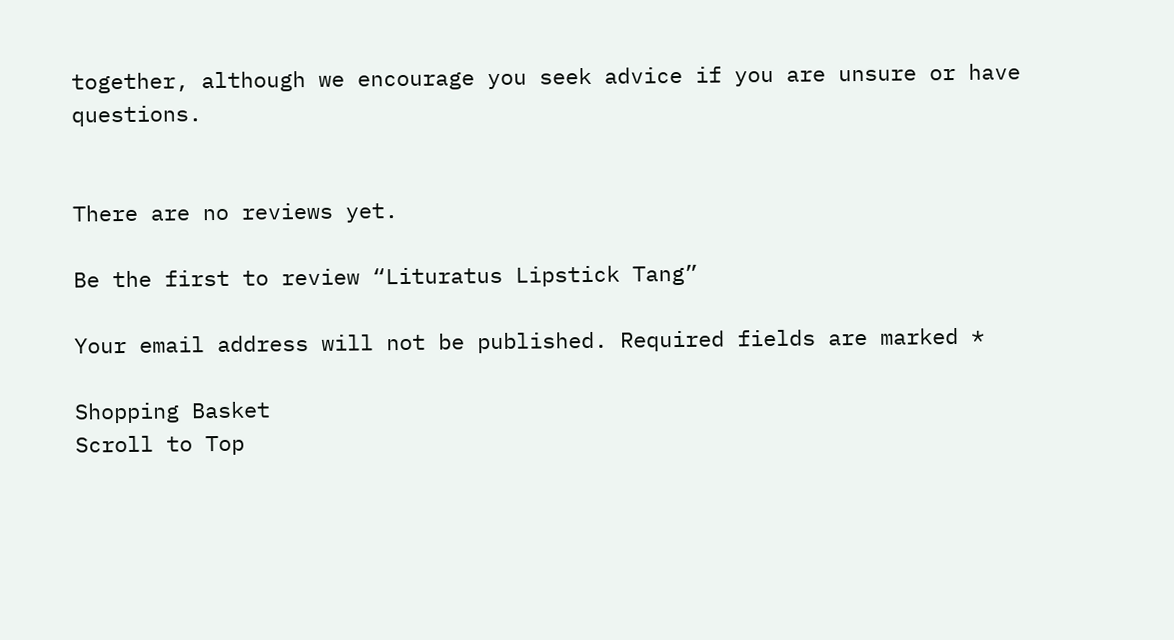together, although we encourage you seek advice if you are unsure or have questions.


There are no reviews yet.

Be the first to review “Lituratus Lipstick Tang”

Your email address will not be published. Required fields are marked *

Shopping Basket
Scroll to Top